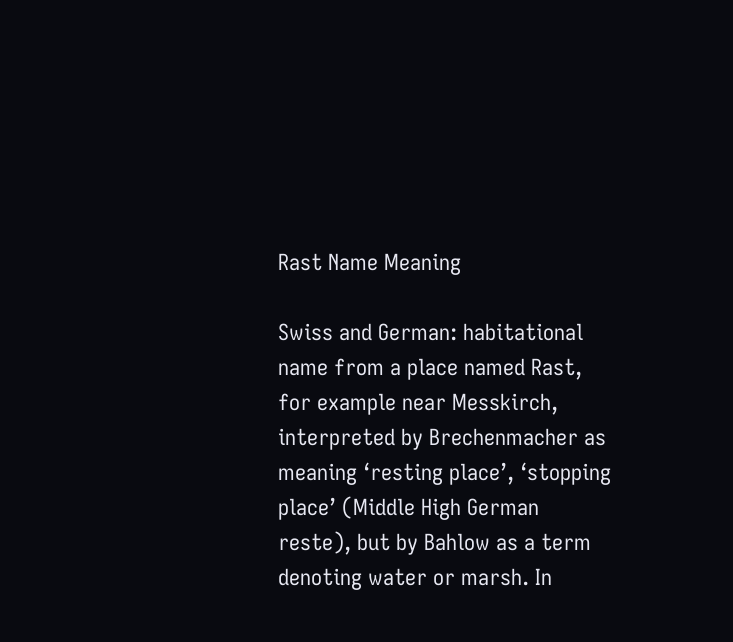Rast Name Meaning

Swiss and German: habitational name from a place named Rast, for example near Messkirch, interpreted by Brechenmacher as meaning ‘resting place’, ‘stopping place’ (Middle High German reste), but by Bahlow as a term denoting water or marsh. In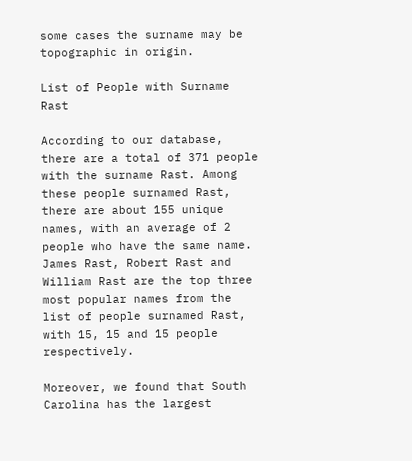some cases the surname may be topographic in origin.

List of People with Surname Rast

According to our database, there are a total of 371 people with the surname Rast. Among these people surnamed Rast, there are about 155 unique names, with an average of 2 people who have the same name. James Rast, Robert Rast and William Rast are the top three most popular names from the list of people surnamed Rast, with 15, 15 and 15 people respectively.

Moreover, we found that South Carolina has the largest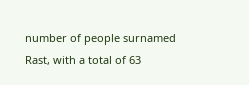number of people surnamed Rast, with a total of 63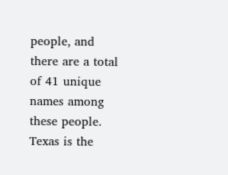people, and there are a total of 41 unique names among these people. Texas is the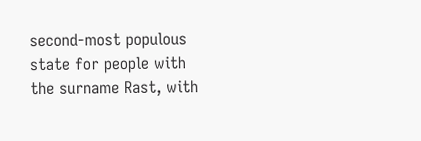second-most populous state for people with the surname Rast, with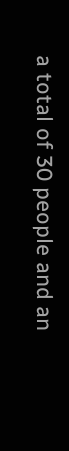a total of 30 people and an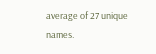average of 27 unique names.